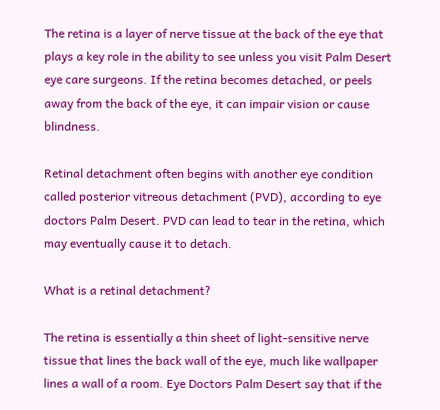The retina is a layer of nerve tissue at the back of the eye that plays a key role in the ability to see unless you visit Palm Desert eye care surgeons. If the retina becomes detached, or peels away from the back of the eye, it can impair vision or cause blindness.

Retinal detachment often begins with another eye condition called posterior vitreous detachment (PVD), according to eye doctors Palm Desert. PVD can lead to tear in the retina, which may eventually cause it to detach.

What is a retinal detachment?

The retina is essentially a thin sheet of light-sensitive nerve tissue that lines the back wall of the eye, much like wallpaper lines a wall of a room. Eye Doctors Palm Desert say that if the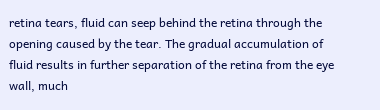retina tears, fluid can seep behind the retina through the opening caused by the tear. The gradual accumulation of fluid results in further separation of the retina from the eye wall, much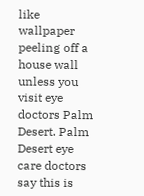like wallpaper peeling off a house wall unless you visit eye doctors Palm Desert. Palm Desert eye care doctors say this is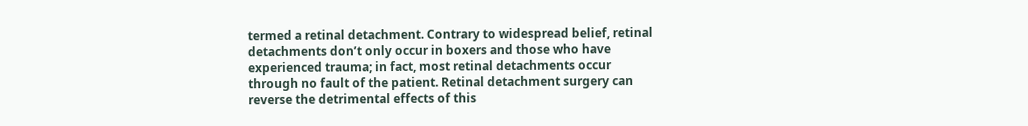termed a retinal detachment. Contrary to widespread belief, retinal detachments don’t only occur in boxers and those who have experienced trauma; in fact, most retinal detachments occur through no fault of the patient. Retinal detachment surgery can reverse the detrimental effects of this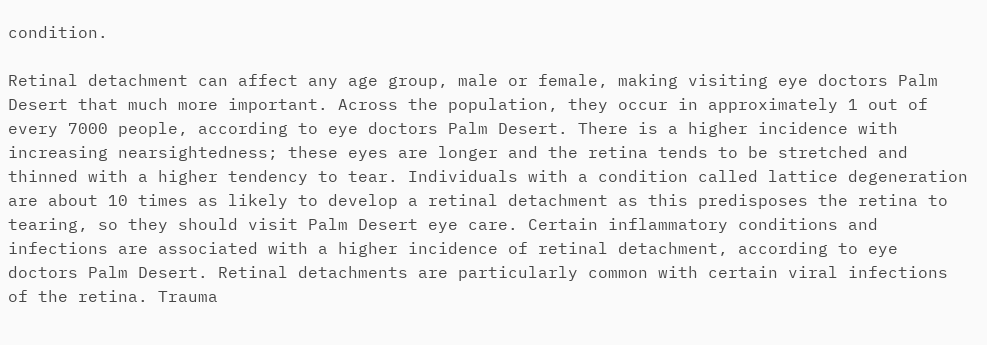condition.

Retinal detachment can affect any age group, male or female, making visiting eye doctors Palm Desert that much more important. Across the population, they occur in approximately 1 out of every 7000 people, according to eye doctors Palm Desert. There is a higher incidence with increasing nearsightedness; these eyes are longer and the retina tends to be stretched and thinned with a higher tendency to tear. Individuals with a condition called lattice degeneration are about 10 times as likely to develop a retinal detachment as this predisposes the retina to tearing, so they should visit Palm Desert eye care. Certain inflammatory conditions and infections are associated with a higher incidence of retinal detachment, according to eye doctors Palm Desert. Retinal detachments are particularly common with certain viral infections of the retina. Trauma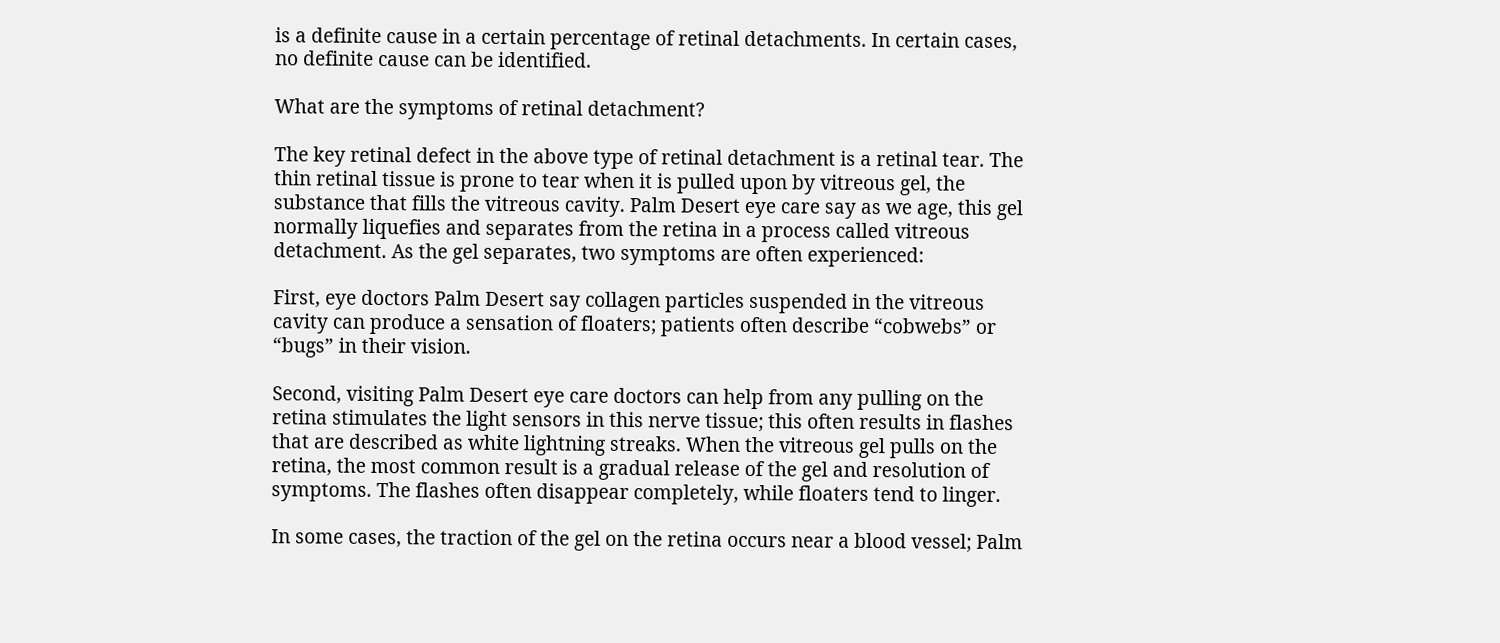is a definite cause in a certain percentage of retinal detachments. In certain cases, no definite cause can be identified.

What are the symptoms of retinal detachment?

The key retinal defect in the above type of retinal detachment is a retinal tear. The thin retinal tissue is prone to tear when it is pulled upon by vitreous gel, the substance that fills the vitreous cavity. Palm Desert eye care say as we age, this gel normally liquefies and separates from the retina in a process called vitreous detachment. As the gel separates, two symptoms are often experienced:

First, eye doctors Palm Desert say collagen particles suspended in the vitreous cavity can produce a sensation of floaters; patients often describe “cobwebs” or “bugs” in their vision.

Second, visiting Palm Desert eye care doctors can help from any pulling on the retina stimulates the light sensors in this nerve tissue; this often results in flashes that are described as white lightning streaks. When the vitreous gel pulls on the retina, the most common result is a gradual release of the gel and resolution of symptoms. The flashes often disappear completely, while floaters tend to linger.

In some cases, the traction of the gel on the retina occurs near a blood vessel; Palm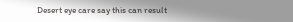Desert eye care say this can result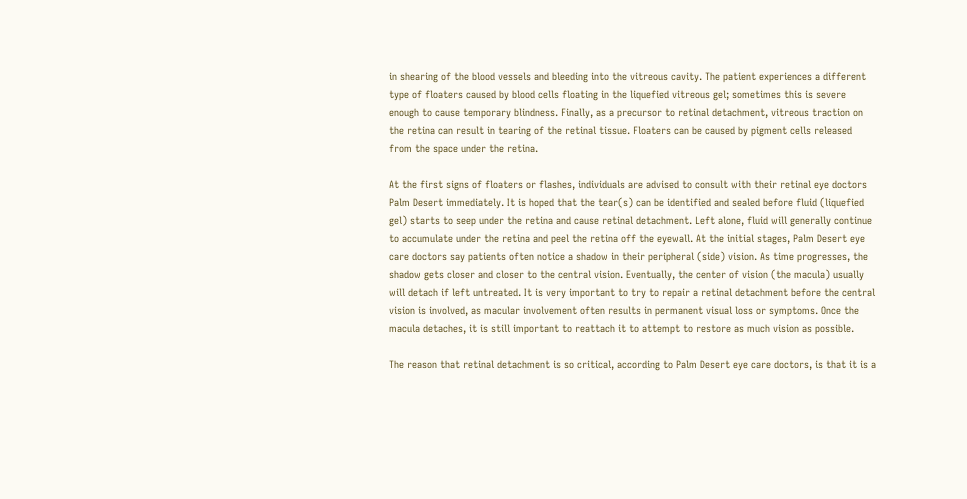in shearing of the blood vessels and bleeding into the vitreous cavity. The patient experiences a different type of floaters caused by blood cells floating in the liquefied vitreous gel; sometimes this is severe enough to cause temporary blindness. Finally, as a precursor to retinal detachment, vitreous traction on the retina can result in tearing of the retinal tissue. Floaters can be caused by pigment cells released from the space under the retina.

At the first signs of floaters or flashes, individuals are advised to consult with their retinal eye doctors Palm Desert immediately. It is hoped that the tear(s) can be identified and sealed before fluid (liquefied gel) starts to seep under the retina and cause retinal detachment. Left alone, fluid will generally continue to accumulate under the retina and peel the retina off the eyewall. At the initial stages, Palm Desert eye care doctors say patients often notice a shadow in their peripheral (side) vision. As time progresses, the shadow gets closer and closer to the central vision. Eventually, the center of vision (the macula) usually will detach if left untreated. It is very important to try to repair a retinal detachment before the central vision is involved, as macular involvement often results in permanent visual loss or symptoms. Once the macula detaches, it is still important to reattach it to attempt to restore as much vision as possible.

The reason that retinal detachment is so critical, according to Palm Desert eye care doctors, is that it is a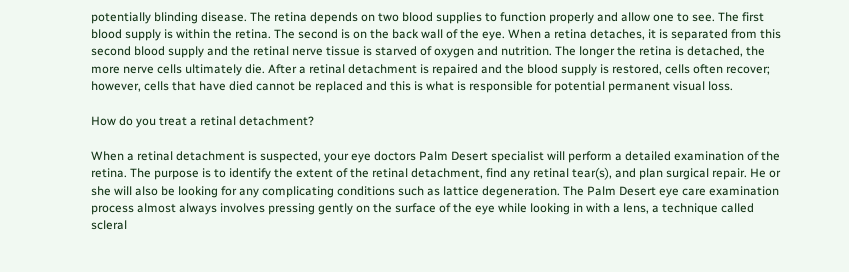potentially blinding disease. The retina depends on two blood supplies to function properly and allow one to see. The first blood supply is within the retina. The second is on the back wall of the eye. When a retina detaches, it is separated from this second blood supply and the retinal nerve tissue is starved of oxygen and nutrition. The longer the retina is detached, the more nerve cells ultimately die. After a retinal detachment is repaired and the blood supply is restored, cells often recover; however, cells that have died cannot be replaced and this is what is responsible for potential permanent visual loss.

How do you treat a retinal detachment?

When a retinal detachment is suspected, your eye doctors Palm Desert specialist will perform a detailed examination of the retina. The purpose is to identify the extent of the retinal detachment, find any retinal tear(s), and plan surgical repair. He or she will also be looking for any complicating conditions such as lattice degeneration. The Palm Desert eye care examination process almost always involves pressing gently on the surface of the eye while looking in with a lens, a technique called scleral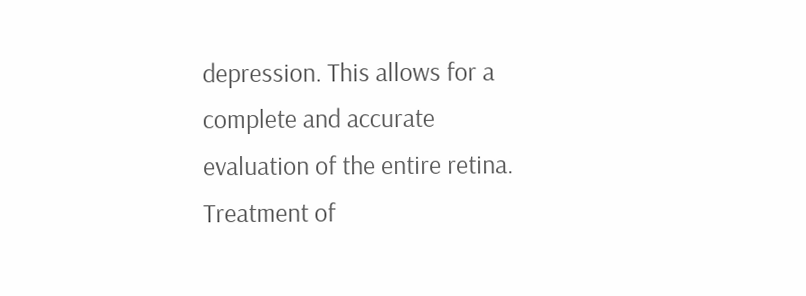depression. This allows for a complete and accurate evaluation of the entire retina. Treatment of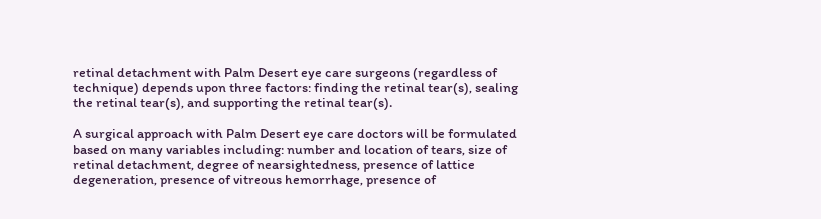retinal detachment with Palm Desert eye care surgeons (regardless of technique) depends upon three factors: finding the retinal tear(s), sealing the retinal tear(s), and supporting the retinal tear(s).

A surgical approach with Palm Desert eye care doctors will be formulated based on many variables including: number and location of tears, size of retinal detachment, degree of nearsightedness, presence of lattice degeneration, presence of vitreous hemorrhage, presence of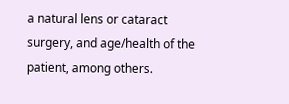a natural lens or cataract surgery, and age/health of the patient, among others.